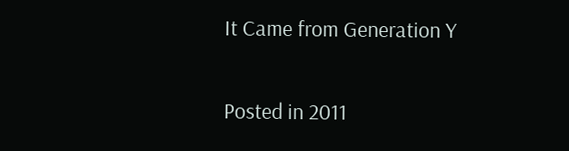It Came from Generation Y

Posted in 2011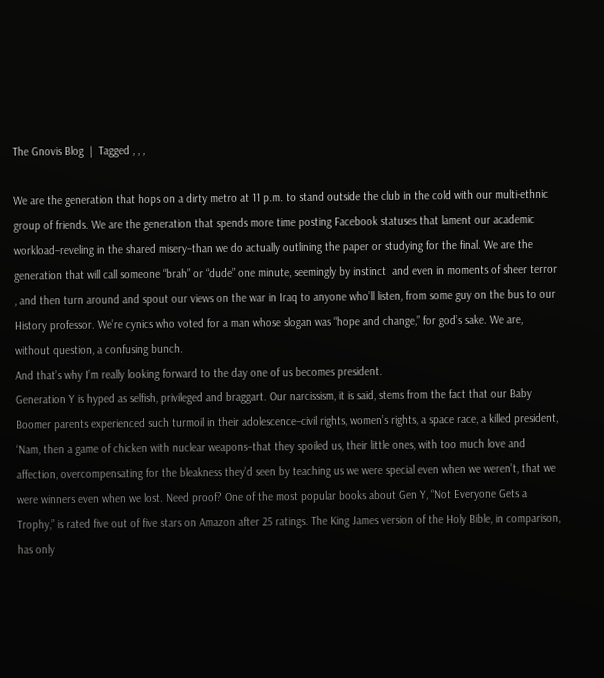The Gnovis Blog  |  Tagged , , ,

We are the generation that hops on a dirty metro at 11 p.m. to stand outside the club in the cold with our multi-ethnic group of friends. We are the generation that spends more time posting Facebook statuses that lament our academic workload–reveling in the shared misery–than we do actually outlining the paper or studying for the final. We are the generation that will call someone “brah” or “dude” one minute, seemingly by instinct  and even in moments of sheer terror , and then turn around and spout our views on the war in Iraq to anyone who’ll listen, from some guy on the bus to our History professor. We’re cynics who voted for a man whose slogan was “hope and change,” for god’s sake. We are, without question, a confusing bunch.
And that’s why I’m really looking forward to the day one of us becomes president.
Generation Y is hyped as selfish, privileged and braggart. Our narcissism, it is said, stems from the fact that our Baby Boomer parents experienced such turmoil in their adolescence–civil rights, women’s rights, a space race, a killed president, ‘Nam, then a game of chicken with nuclear weapons–that they spoiled us, their little ones, with too much love and affection, overcompensating for the bleakness they’d seen by teaching us we were special even when we weren’t, that we were winners even when we lost. Need proof? One of the most popular books about Gen Y, “Not Everyone Gets a Trophy,” is rated five out of five stars on Amazon after 25 ratings. The King James version of the Holy Bible, in comparison, has only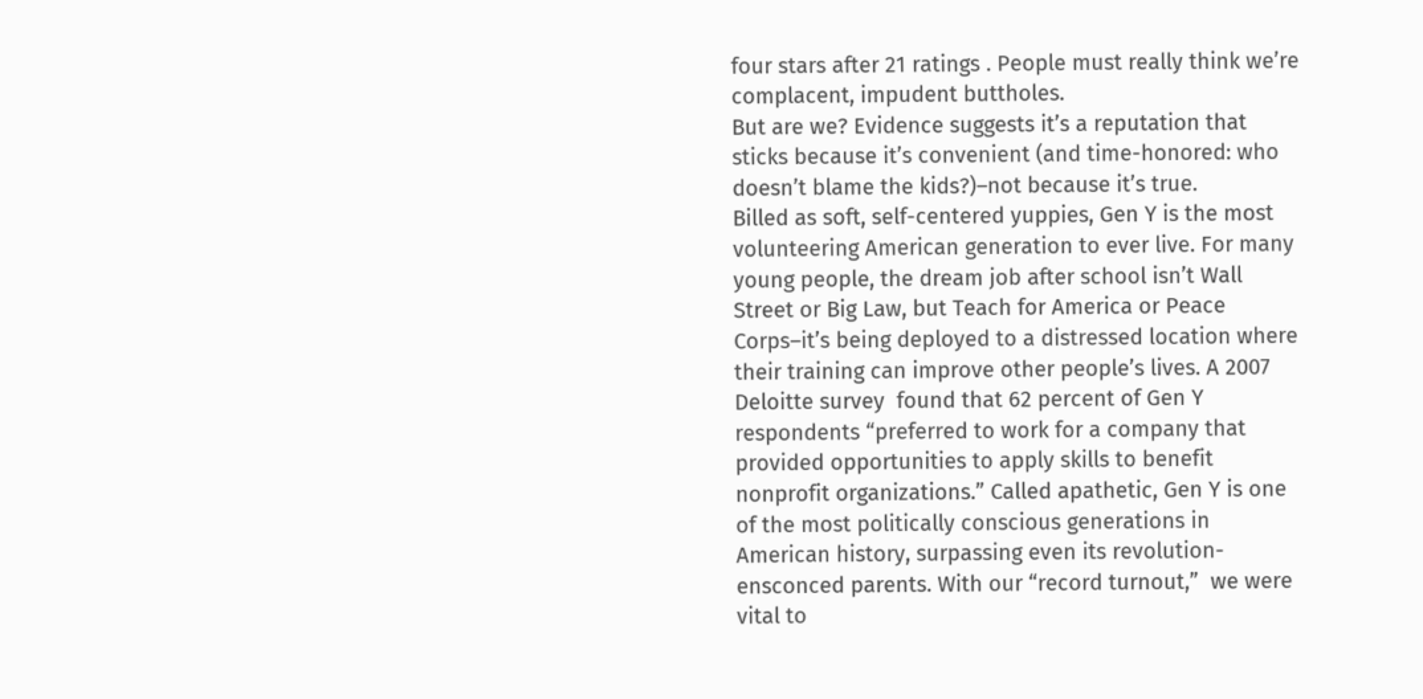four stars after 21 ratings . People must really think we’re complacent, impudent buttholes.
But are we? Evidence suggests it’s a reputation that sticks because it’s convenient (and time-honored: who doesn’t blame the kids?)–not because it’s true.
Billed as soft, self-centered yuppies, Gen Y is the most volunteering American generation to ever live. For many young people, the dream job after school isn’t Wall Street or Big Law, but Teach for America or Peace Corps–it’s being deployed to a distressed location where their training can improve other people’s lives. A 2007 Deloitte survey  found that 62 percent of Gen Y respondents “preferred to work for a company that provided opportunities to apply skills to benefit nonprofit organizations.” Called apathetic, Gen Y is one of the most politically conscious generations in American history, surpassing even its revolution-ensconced parents. With our “record turnout,”  we were vital to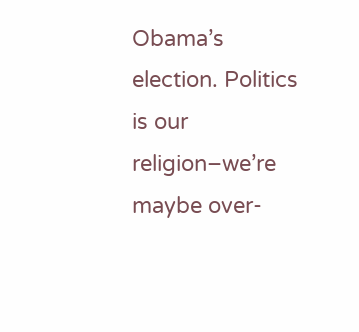Obama’s election. Politics is our religion–we’re maybe over-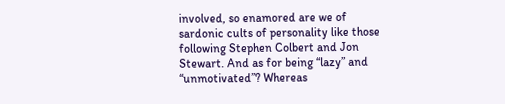involved, so enamored are we of sardonic cults of personality like those following Stephen Colbert and Jon Stewart. And as for being “lazy” and “unmotivated”? Whereas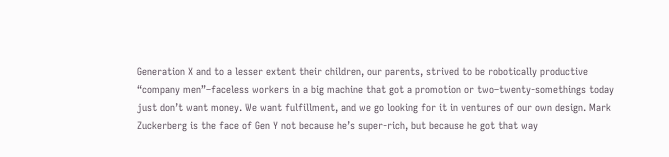Generation X and to a lesser extent their children, our parents, strived to be robotically productive “company men”–faceless workers in a big machine that got a promotion or two–twenty-somethings today just don’t want money. We want fulfillment, and we go looking for it in ventures of our own design. Mark Zuckerberg is the face of Gen Y not because he’s super-rich, but because he got that way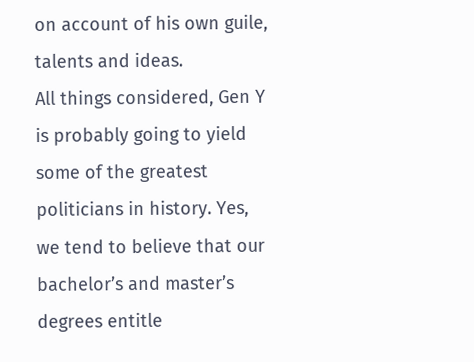on account of his own guile, talents and ideas.
All things considered, Gen Y is probably going to yield some of the greatest politicians in history. Yes, we tend to believe that our bachelor’s and master’s degrees entitle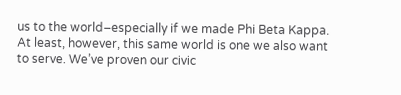us to the world–especially if we made Phi Beta Kappa. At least, however, this same world is one we also want to serve. We’ve proven our civic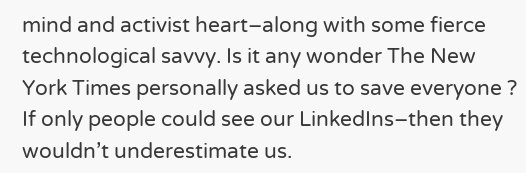mind and activist heart–along with some fierce technological savvy. Is it any wonder The New York Times personally asked us to save everyone ? If only people could see our LinkedIns–then they wouldn’t underestimate us.